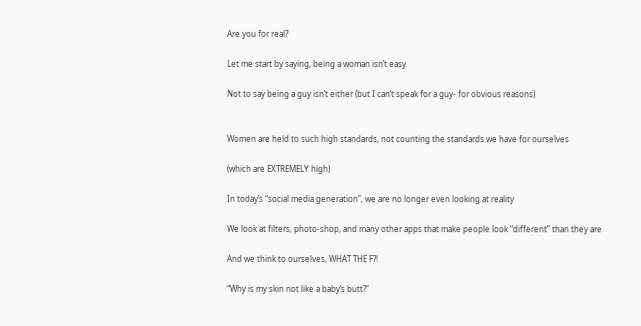Are you for real?

Let me start by saying, being a woman isn’t easy

Not to say being a guy isn’t either (but I can’t speak for a guy- for obvious reasons)


Women are held to such high standards, not counting the standards we have for ourselves

(which are EXTREMELY high)

In today’s “social media generation”, we are no longer even looking at reality

We look at filters, photo-shop, and many other apps that make people look “different” than they are

And we think to ourselves, WHAT THE F?!

“Why is my skin not like a baby’s butt?”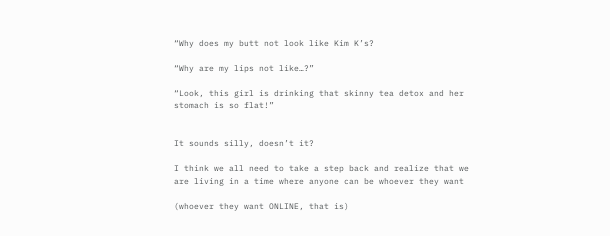“Why does my butt not look like Kim K’s?

“Why are my lips not like…?”

“Look, this girl is drinking that skinny tea detox and her stomach is so flat!”


It sounds silly, doesn’t it?

I think we all need to take a step back and realize that we are living in a time where anyone can be whoever they want

(whoever they want ONLINE, that is)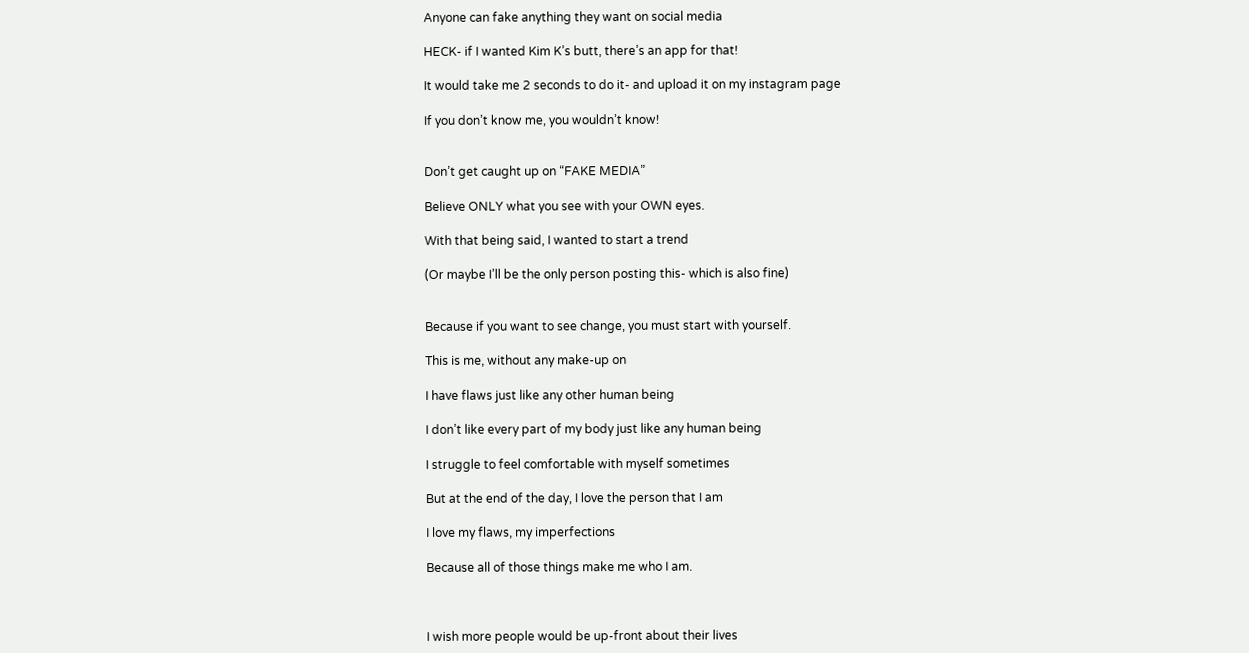Anyone can fake anything they want on social media

HECK- if I wanted Kim K’s butt, there’s an app for that!

It would take me 2 seconds to do it- and upload it on my instagram page

If you don’t know me, you wouldn’t know!


Don’t get caught up on “FAKE MEDIA”

Believe ONLY what you see with your OWN eyes.

With that being said, I wanted to start a trend

(Or maybe I’ll be the only person posting this- which is also fine)


Because if you want to see change, you must start with yourself.

This is me, without any make-up on

I have flaws just like any other human being

I don’t like every part of my body just like any human being

I struggle to feel comfortable with myself sometimes

But at the end of the day, I love the person that I am

I love my flaws, my imperfections

Because all of those things make me who I am.



I wish more people would be up-front about their lives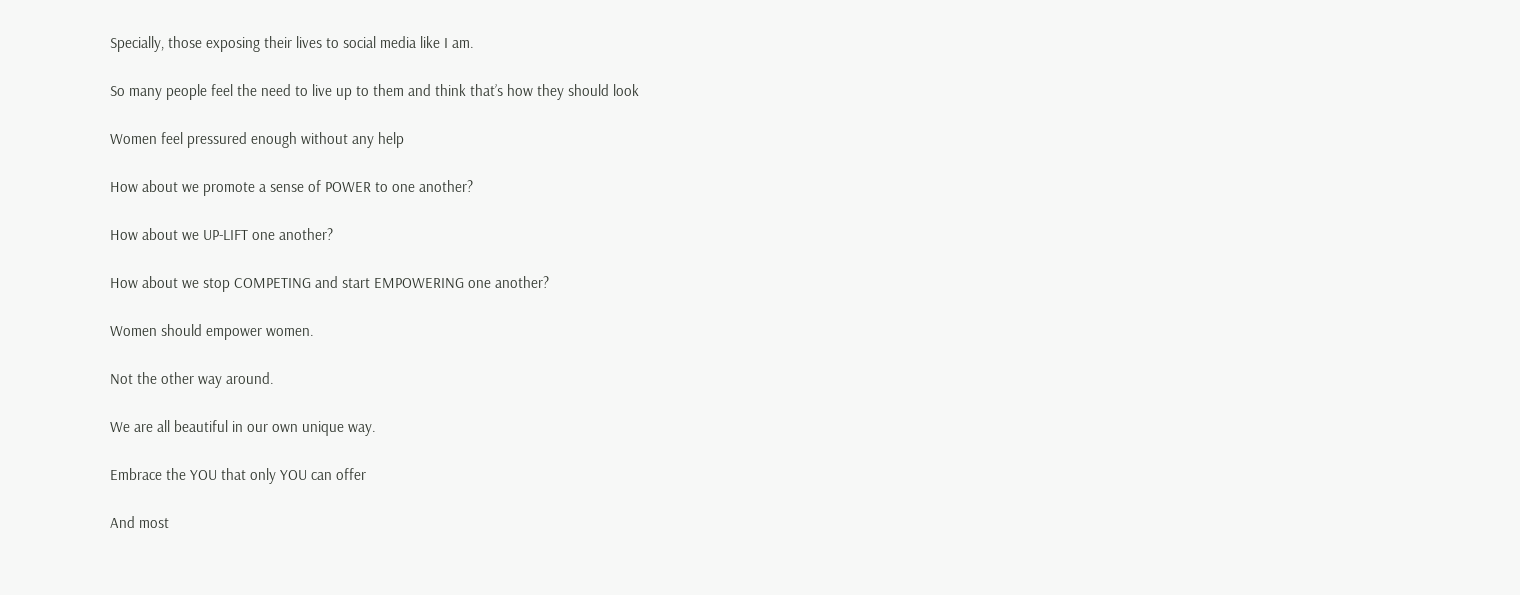Specially, those exposing their lives to social media like I am.

So many people feel the need to live up to them and think that’s how they should look

Women feel pressured enough without any help

How about we promote a sense of POWER to one another?

How about we UP-LIFT one another?

How about we stop COMPETING and start EMPOWERING one another?

Women should empower women.

Not the other way around.

We are all beautiful in our own unique way.

Embrace the YOU that only YOU can offer

And most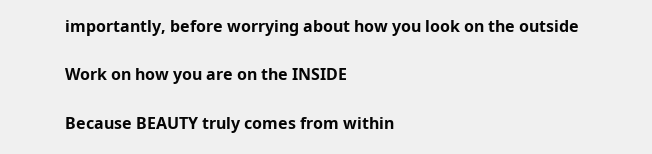importantly, before worrying about how you look on the outside

Work on how you are on the INSIDE

Because BEAUTY truly comes from within